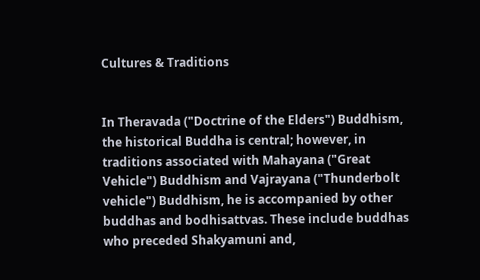Cultures & Traditions


In Theravada ("Doctrine of the Elders") Buddhism, the historical Buddha is central; however, in traditions associated with Mahayana ("Great Vehicle") Buddhism and Vajrayana ("Thunderbolt vehicle") Buddhism, he is accompanied by other buddhas and bodhisattvas. These include buddhas who preceded Shakyamuni and,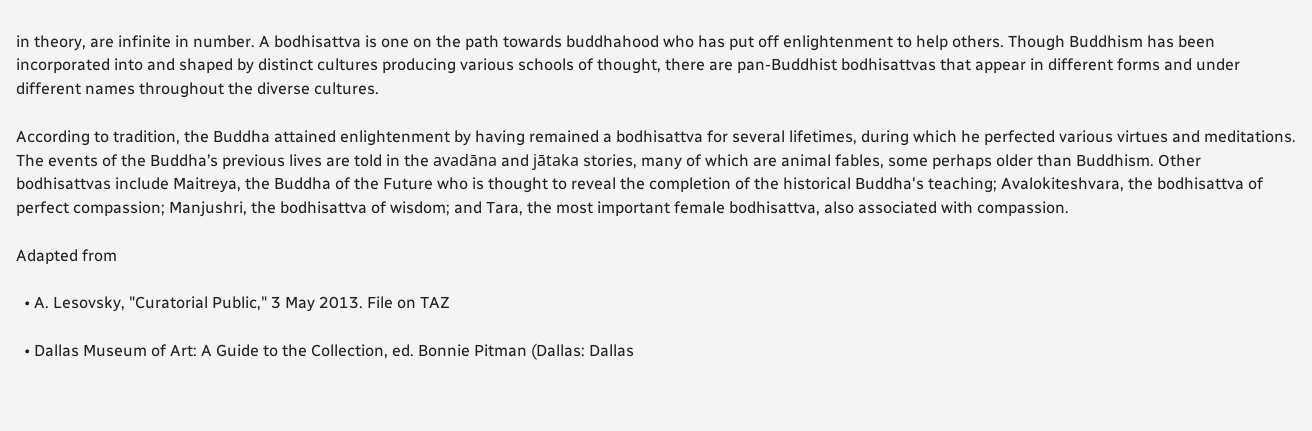in theory, are infinite in number. A bodhisattva is one on the path towards buddhahood who has put off enlightenment to help others. Though Buddhism has been incorporated into and shaped by distinct cultures producing various schools of thought, there are pan-Buddhist bodhisattvas that appear in different forms and under different names throughout the diverse cultures.

According to tradition, the Buddha attained enlightenment by having remained a bodhisattva for several lifetimes, during which he perfected various virtues and meditations. The events of the Buddha’s previous lives are told in the avadāna and jātaka stories, many of which are animal fables, some perhaps older than Buddhism. Other bodhisattvas include Maitreya, the Buddha of the Future who is thought to reveal the completion of the historical Buddha's teaching; Avalokiteshvara, the bodhisattva of perfect compassion; Manjushri, the bodhisattva of wisdom; and Tara, the most important female bodhisattva, also associated with compassion.

Adapted from

  • A. Lesovsky, "Curatorial Public," 3 May 2013. File on TAZ

  • Dallas Museum of Art: A Guide to the Collection, ed. Bonnie Pitman (Dallas: Dallas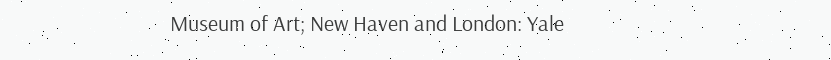Museum of Art; New Haven and London: Yale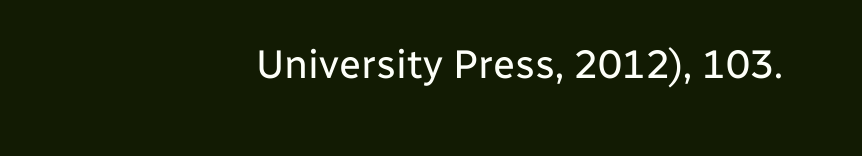University Press, 2012), 103.